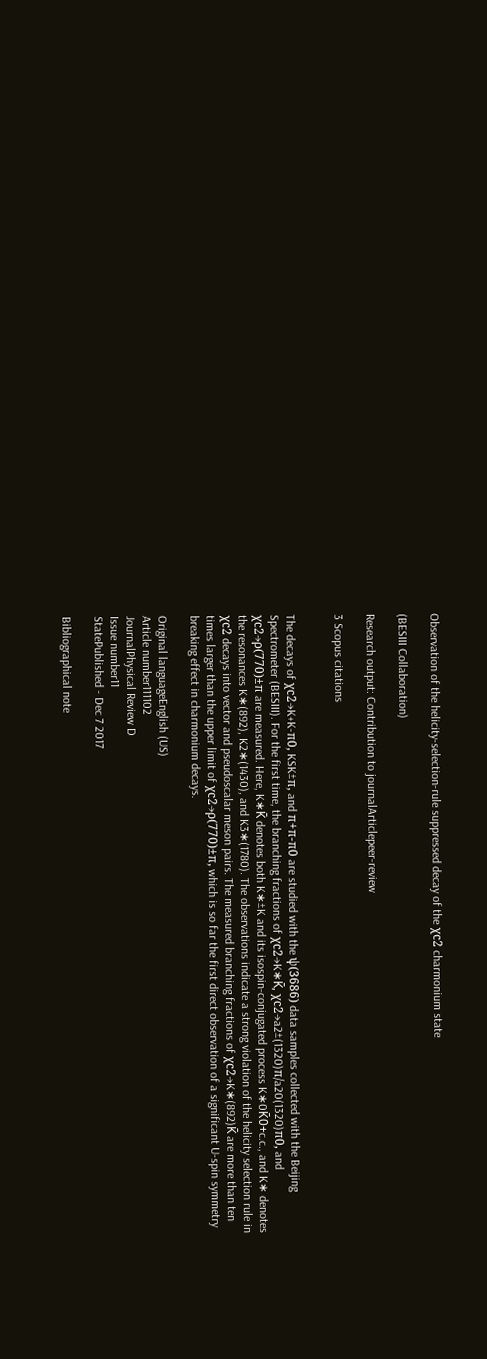Observation of the helicity-selection-rule suppressed decay of the χc2 charmonium state

(BESIII Collaboration)

Research output: Contribution to journalArticlepeer-review

3 Scopus citations


The decays of χc2→K+K-π0, KSK±π, and π+π-π0 are studied with the ψ(3686) data samples collected with the Beijing Spectrometer (BESIII). For the first time, the branching fractions of χc2→K∗K̄, χc2→a2±(1320)π/a20(1320)π0, and χc2→ρ(770)±π are measured. Here, K∗K̄ denotes both K∗±K and its isospin-conjugated process K∗0K̄0+c.c., and K∗ denotes the resonances K∗(892), K2∗(1430), and K3∗(1780). The observations indicate a strong violation of the helicity selection rule in χc2 decays into vector and pseudoscalar meson pairs. The measured branching fractions of χc2→K∗(892)K̄ are more than ten times larger than the upper limit of χc2→ρ(770)±π, which is so far the first direct observation of a significant U-spin symmetry breaking effect in charmonium decays.

Original languageEnglish (US)
Article number111102
JournalPhysical Review D
Issue number11
StatePublished - Dec 7 2017

Bibliographical note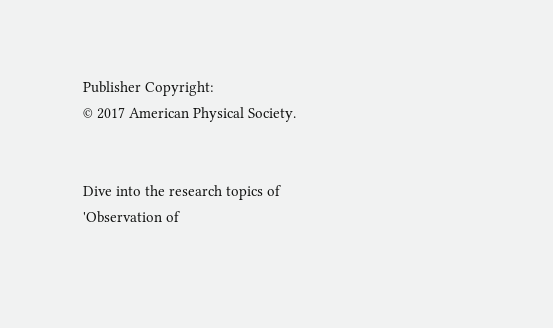Publisher Copyright:
© 2017 American Physical Society.


Dive into the research topics of 'Observation of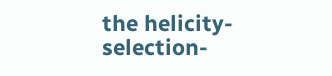the helicity-selection-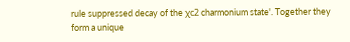rule suppressed decay of the χc2 charmonium state'. Together they form a unique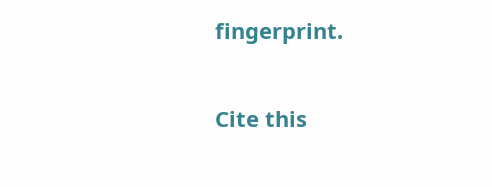fingerprint.

Cite this